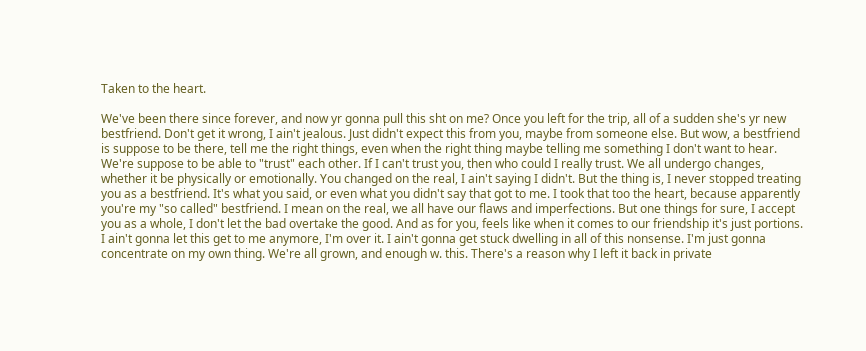Taken to the heart.

We've been there since forever, and now yr gonna pull this sht on me? Once you left for the trip, all of a sudden she's yr new bestfriend. Don't get it wrong, I ain't jealous. Just didn't expect this from you, maybe from someone else. But wow, a bestfriend is suppose to be there, tell me the right things, even when the right thing maybe telling me something I don't want to hear. We're suppose to be able to "trust" each other. If I can't trust you, then who could I really trust. We all undergo changes, whether it be physically or emotionally. You changed on the real, I ain't saying I didn't. But the thing is, I never stopped treating you as a bestfriend. It's what you said, or even what you didn't say that got to me. I took that too the heart, because apparently you're my "so called" bestfriend. I mean on the real, we all have our flaws and imperfections. But one things for sure, I accept you as a whole, I don't let the bad overtake the good. And as for you, feels like when it comes to our friendship it's just portions. I ain't gonna let this get to me anymore, I'm over it. I ain't gonna get stuck dwelling in all of this nonsense. I'm just gonna concentrate on my own thing. We're all grown, and enough w. this. There's a reason why I left it back in private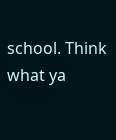school. Think what ya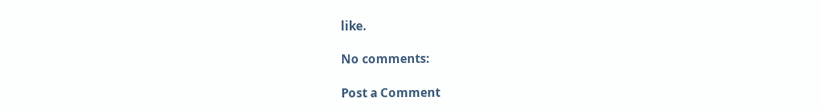like.

No comments:

Post a Comment